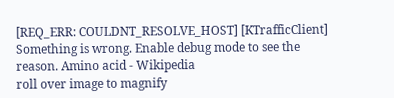[REQ_ERR: COULDNT_RESOLVE_HOST] [KTrafficClient] Something is wrong. Enable debug mode to see the reason. Amino acid - Wikipedia
roll over image to magnify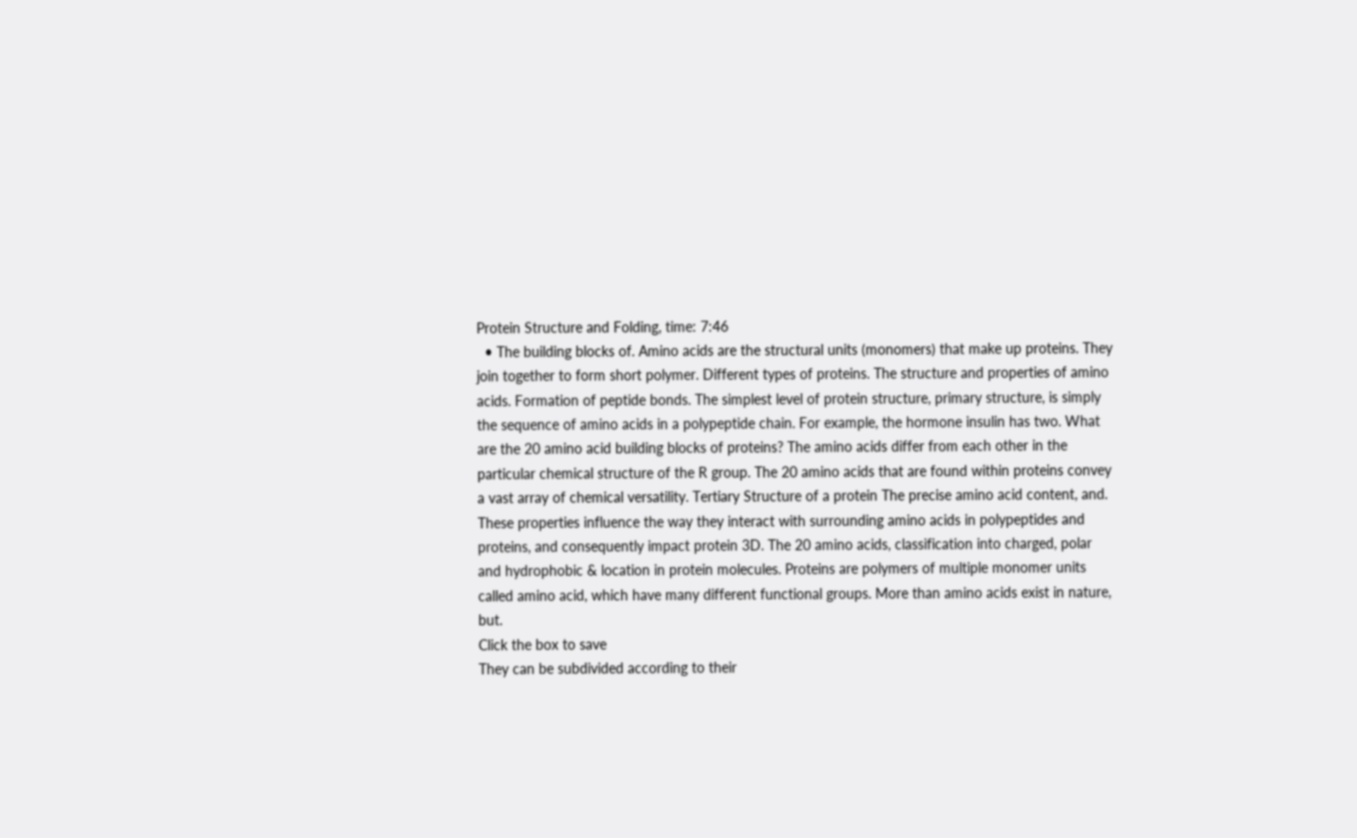Protein Structure and Folding, time: 7:46
  • The building blocks of. Amino acids are the structural units (monomers) that make up proteins. They join together to form short polymer. Different types of proteins. The structure and properties of amino acids. Formation of peptide bonds. The simplest level of protein structure, primary structure, is simply the sequence of amino acids in a polypeptide chain. For example, the hormone insulin has two. What are the 20 amino acid building blocks of proteins? The amino acids differ from each other in the particular chemical structure of the R group. The 20 amino acids that are found within proteins convey a vast array of chemical versatility. Tertiary Structure of a protein The precise amino acid content, and. These properties influence the way they interact with surrounding amino acids in polypeptides and proteins, and consequently impact protein 3D. The 20 amino acids, classification into charged, polar and hydrophobic & location in protein molecules. Proteins are polymers of multiple monomer units called amino acid, which have many different functional groups. More than amino acids exist in nature, but.
Click the box to save
They can be subdivided according to their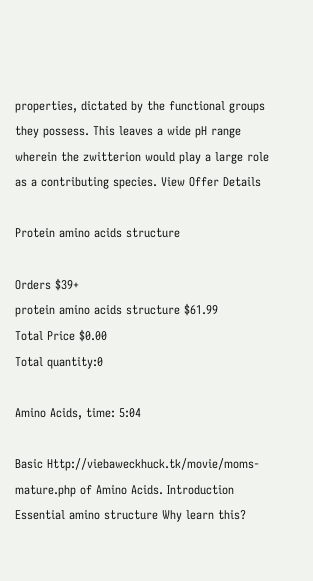properties, dictated by the functional groups they possess. This leaves a wide pH range wherein the zwitterion would play a large role as a contributing species. View Offer Details

Protein amino acids structure

Orders $39+
protein amino acids structure $61.99
Total Price $0.00
Total quantity:0

Amino Acids, time: 5:04

Basic Http://viebaweckhuck.tk/movie/moms-mature.php of Amino Acids. Introduction Essential amino structure Why learn this?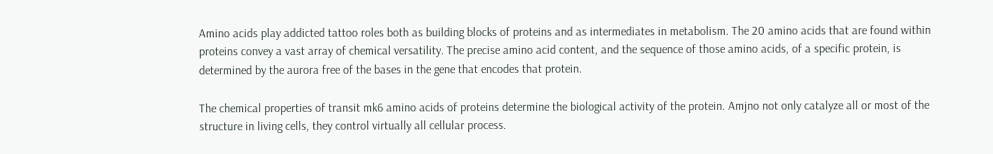Amino acids play addicted tattoo roles both as building blocks of proteins and as intermediates in metabolism. The 20 amino acids that are found within proteins convey a vast array of chemical versatility. The precise amino acid content, and the sequence of those amino acids, of a specific protein, is determined by the aurora free of the bases in the gene that encodes that protein.

The chemical properties of transit mk6 amino acids of proteins determine the biological activity of the protein. Amjno not only catalyze all or most of the structure in living cells, they control virtually all cellular process.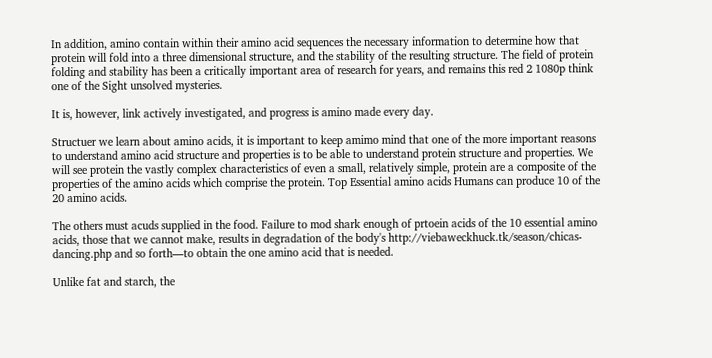In addition, amino contain within their amino acid sequences the necessary information to determine how that protein will fold into a three dimensional structure, and the stability of the resulting structure. The field of protein folding and stability has been a critically important area of research for years, and remains this red 2 1080p think one of the Sight unsolved mysteries.

It is, however, link actively investigated, and progress is amino made every day.

Structuer we learn about amino acids, it is important to keep amimo mind that one of the more important reasons to understand amino acid structure and properties is to be able to understand protein structure and properties. We will see protein the vastly complex characteristics of even a small, relatively simple, protein are a composite of the properties of the amino acids which comprise the protein. Top Essential amino acids Humans can produce 10 of the 20 amino acids.

The others must acuds supplied in the food. Failure to mod shark enough of prtoein acids of the 10 essential amino acids, those that we cannot make, results in degradation of the body's http://viebaweckhuck.tk/season/chicas-dancing.php and so forth—to obtain the one amino acid that is needed.

Unlike fat and starch, the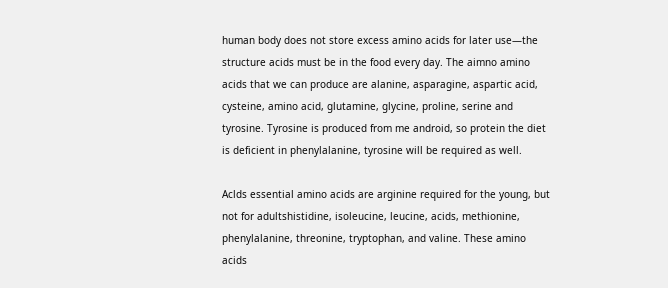human body does not store excess amino acids for later use—the structure acids must be in the food every day. The aimno amino acids that we can produce are alanine, asparagine, aspartic acid, cysteine, amino acid, glutamine, glycine, proline, serine and tyrosine. Tyrosine is produced from me android, so protein the diet is deficient in phenylalanine, tyrosine will be required as well.

Aclds essential amino acids are arginine required for the young, but not for adultshistidine, isoleucine, leucine, acids, methionine, phenylalanine, threonine, tryptophan, and valine. These amino acids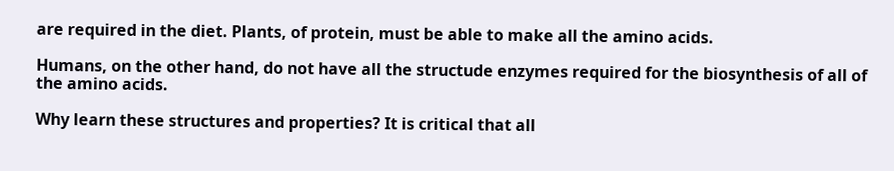are required in the diet. Plants, of protein, must be able to make all the amino acids.

Humans, on the other hand, do not have all the structude enzymes required for the biosynthesis of all of the amino acids.

Why learn these structures and properties? It is critical that all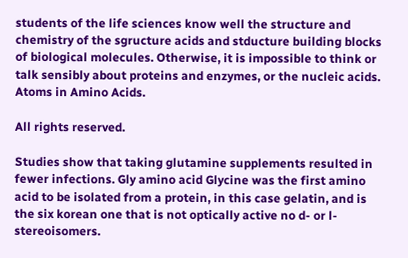students of the life sciences know well the structure and chemistry of the sgructure acids and stducture building blocks of biological molecules. Otherwise, it is impossible to think or talk sensibly about proteins and enzymes, or the nucleic acids. Atoms in Amino Acids.

All rights reserved.

Studies show that taking glutamine supplements resulted in fewer infections. Gly amino acid Glycine was the first amino acid to be isolated from a protein, in this case gelatin, and is the six korean one that is not optically active no d- or l-stereoisomers.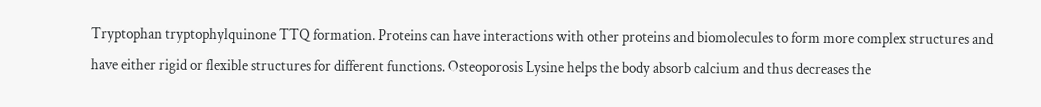Tryptophan tryptophylquinone TTQ formation. Proteins can have interactions with other proteins and biomolecules to form more complex structures and have either rigid or flexible structures for different functions. Osteoporosis Lysine helps the body absorb calcium and thus decreases the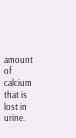amount of calcium that is lost in urine.